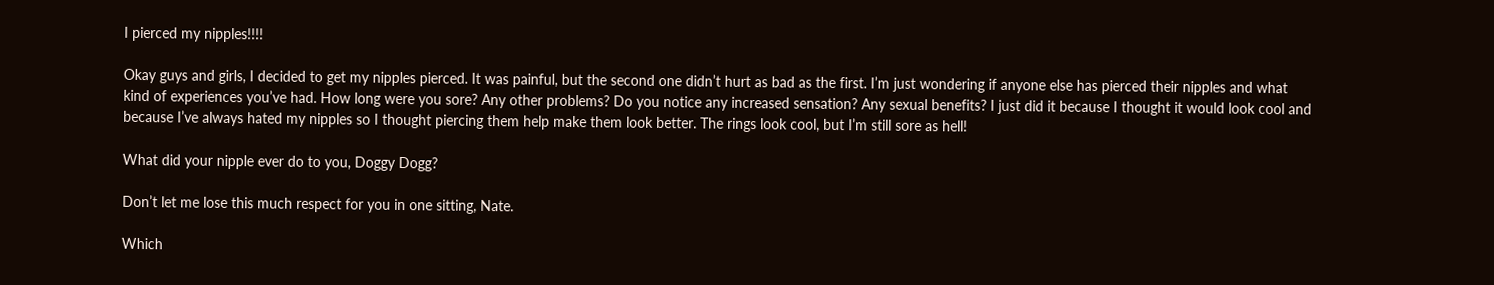I pierced my nipples!!!!

Okay guys and girls, I decided to get my nipples pierced. It was painful, but the second one didn’t hurt as bad as the first. I’m just wondering if anyone else has pierced their nipples and what kind of experiences you’ve had. How long were you sore? Any other problems? Do you notice any increased sensation? Any sexual benefits? I just did it because I thought it would look cool and because I’ve always hated my nipples so I thought piercing them help make them look better. The rings look cool, but I’m still sore as hell!

What did your nipple ever do to you, Doggy Dogg?

Don’t let me lose this much respect for you in one sitting, Nate.

Which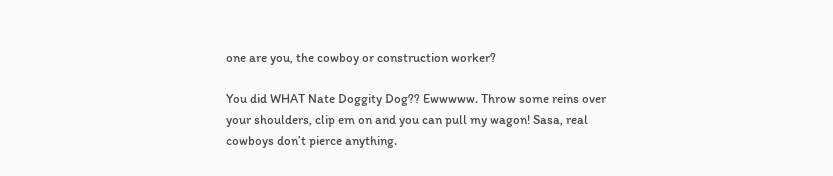one are you, the cowboy or construction worker?

You did WHAT Nate Doggity Dog?? Ewwwww. Throw some reins over your shoulders, clip em on and you can pull my wagon! Sasa, real cowboys don’t pierce anything.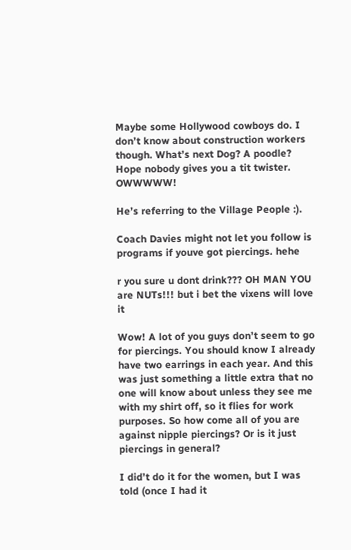Maybe some Hollywood cowboys do. I don’t know about construction workers though. What’s next Dog? A poodle? Hope nobody gives you a tit twister. OWWWWW!

He’s referring to the Village People :).

Coach Davies might not let you follow is programs if youve got piercings. hehe

r you sure u dont drink??? OH MAN YOU are NUTs!!! but i bet the vixens will love it

Wow! A lot of you guys don’t seem to go for piercings. You should know I already have two earrings in each year. And this was just something a little extra that no one will know about unless they see me with my shirt off, so it flies for work purposes. So how come all of you are against nipple piercings? Or is it just piercings in general?

I did’t do it for the women, but I was told (once I had it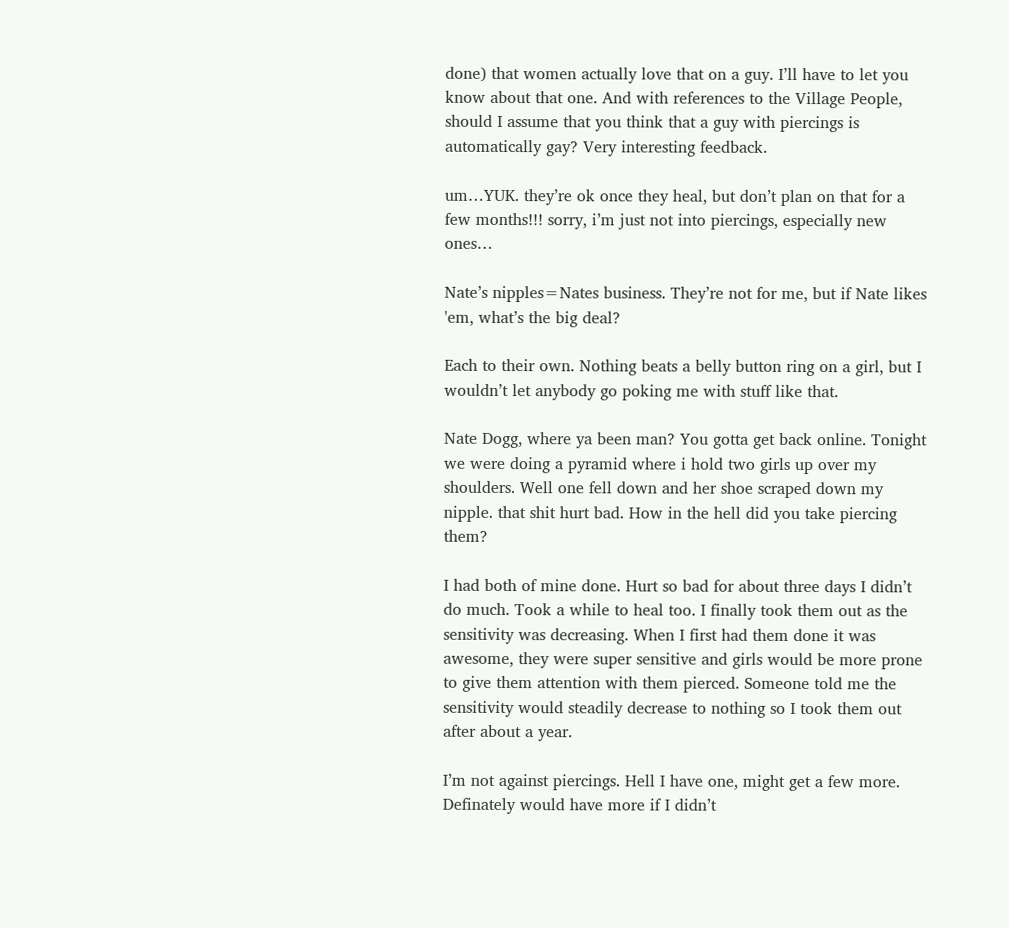done) that women actually love that on a guy. I’ll have to let you know about that one. And with references to the Village People, should I assume that you think that a guy with piercings is automatically gay? Very interesting feedback.

um…YUK. they’re ok once they heal, but don’t plan on that for a few months!!! sorry, i’m just not into piercings, especially new ones…

Nate’s nipples=Nates business. They’re not for me, but if Nate likes 'em, what’s the big deal?

Each to their own. Nothing beats a belly button ring on a girl, but I wouldn’t let anybody go poking me with stuff like that.

Nate Dogg, where ya been man? You gotta get back online. Tonight we were doing a pyramid where i hold two girls up over my shoulders. Well one fell down and her shoe scraped down my nipple. that shit hurt bad. How in the hell did you take piercing them?

I had both of mine done. Hurt so bad for about three days I didn’t do much. Took a while to heal too. I finally took them out as the sensitivity was decreasing. When I first had them done it was awesome, they were super sensitive and girls would be more prone to give them attention with them pierced. Someone told me the sensitivity would steadily decrease to nothing so I took them out after about a year.

I’m not against piercings. Hell I have one, might get a few more. Definately would have more if I didn’t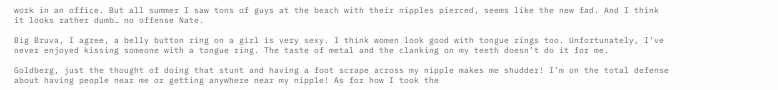work in an office. But all summer I saw tons of guys at the beach with their nipples pierced, seems like the new fad. And I think it looks rather dumb… no offense Nate.

Big Bruva, I agree, a belly button ring on a girl is very sexy. I think women look good with tongue rings too. Unfortunately, I’ve never enjoyed kissing someone with a tongue ring. The taste of metal and the clanking on my teeth doesn’t do it for me.

Goldberg, just the thought of doing that stunt and having a foot scrape across my nipple makes me shudder! I’m on the total defense about having people near me or getting anywhere near my nipple! As for how I took the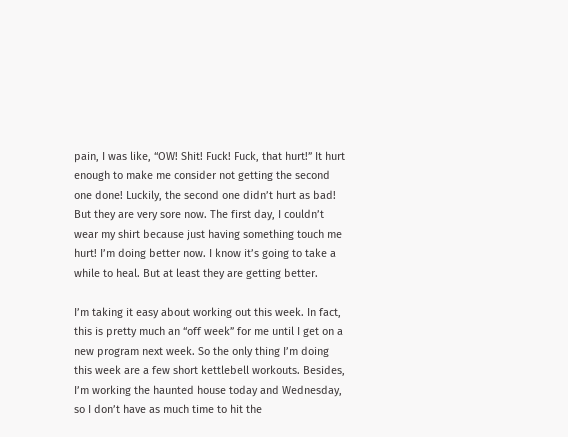pain, I was like, “OW! Shit! Fuck! Fuck, that hurt!” It hurt enough to make me consider not getting the second one done! Luckily, the second one didn’t hurt as bad! But they are very sore now. The first day, I couldn’t wear my shirt because just having something touch me hurt! I’m doing better now. I know it’s going to take a while to heal. But at least they are getting better.

I’m taking it easy about working out this week. In fact, this is pretty much an “off week” for me until I get on a new program next week. So the only thing I’m doing this week are a few short kettlebell workouts. Besides, I’m working the haunted house today and Wednesday, so I don’t have as much time to hit the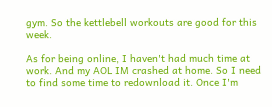gym. So the kettlebell workouts are good for this week.

As for being online, I haven't had much time at work. And my AOL IM crashed at home. So I need to find some time to redownload it. Once I'm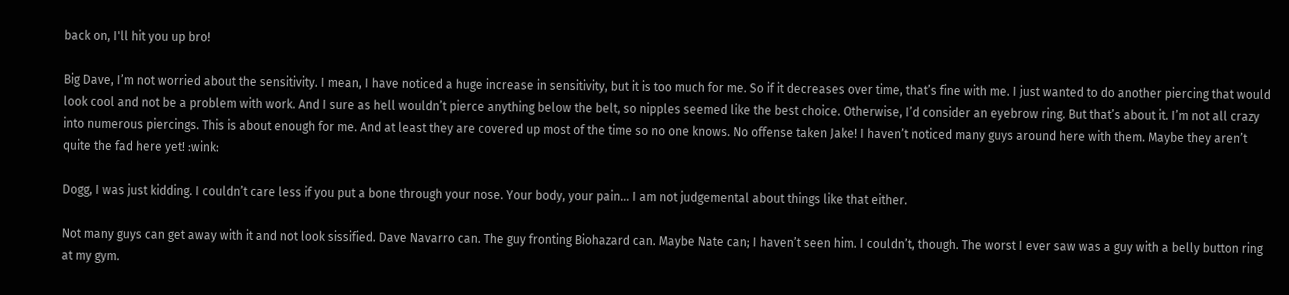back on, I'll hit you up bro!

Big Dave, I’m not worried about the sensitivity. I mean, I have noticed a huge increase in sensitivity, but it is too much for me. So if it decreases over time, that’s fine with me. I just wanted to do another piercing that would look cool and not be a problem with work. And I sure as hell wouldn’t pierce anything below the belt, so nipples seemed like the best choice. Otherwise, I’d consider an eyebrow ring. But that’s about it. I’m not all crazy into numerous piercings. This is about enough for me. And at least they are covered up most of the time so no one knows. No offense taken Jake! I haven’t noticed many guys around here with them. Maybe they aren’t quite the fad here yet! :wink:

Dogg, I was just kidding. I couldn’t care less if you put a bone through your nose. Your body, your pain… I am not judgemental about things like that either.

Not many guys can get away with it and not look sissified. Dave Navarro can. The guy fronting Biohazard can. Maybe Nate can; I haven’t seen him. I couldn’t, though. The worst I ever saw was a guy with a belly button ring at my gym.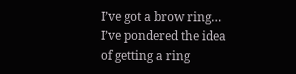I’ve got a brow ring… I’ve pondered the idea of getting a ring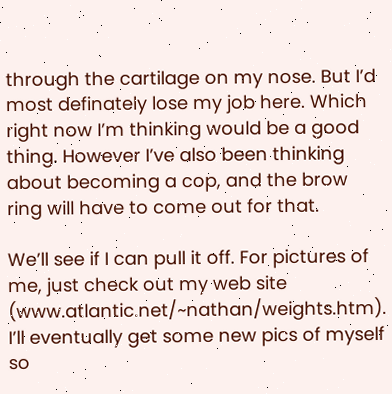through the cartilage on my nose. But I’d most definately lose my job here. Which right now I’m thinking would be a good thing. However I’ve also been thinking about becoming a cop, and the brow ring will have to come out for that.

We’ll see if I can pull it off. For pictures of me, just check out my web site (www.atlantic.net/~nathan/weights.htm). I’ll eventually get some new pics of myself so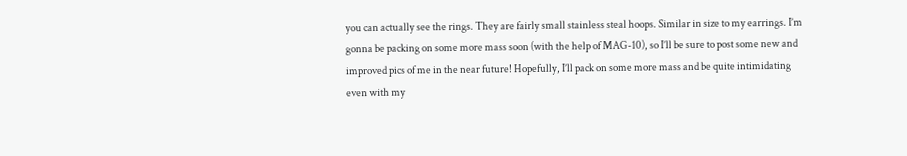you can actually see the rings. They are fairly small stainless steal hoops. Similar in size to my earrings. I’m gonna be packing on some more mass soon (with the help of MAG-10), so I’ll be sure to post some new and improved pics of me in the near future! Hopefully, I’ll pack on some more mass and be quite intimidating even with my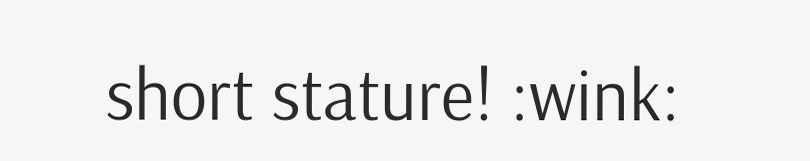short stature! :wink: